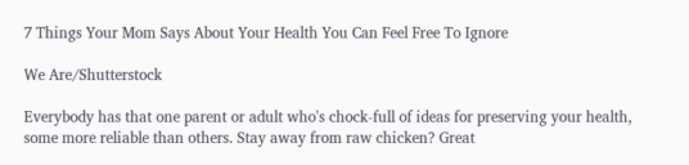7 Things Your Mom Says About Your Health You Can Feel Free To Ignore

We Are/Shutterstock

Everybody has that one parent or adult who's chock-full of ideas for preserving your health, some more reliable than others. Stay away from raw chicken? Great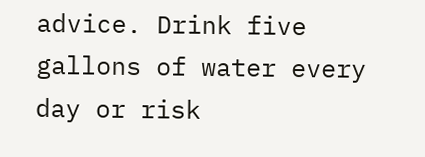advice. Drink five gallons of water every day or risk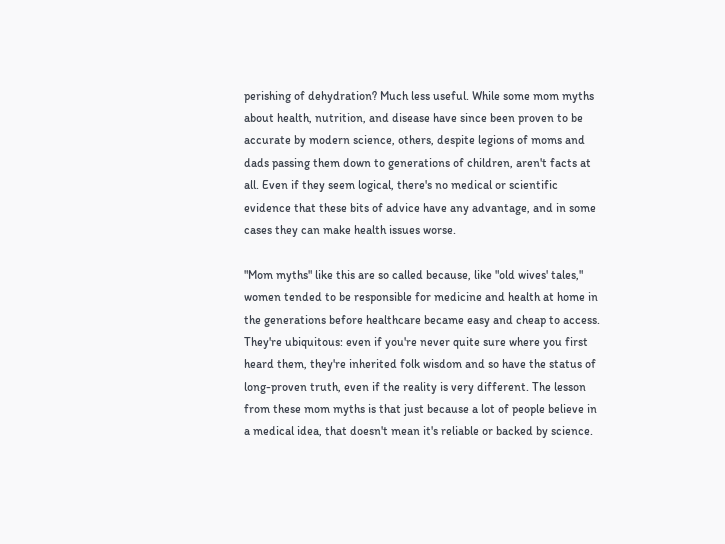perishing of dehydration? Much less useful. While some mom myths about health, nutrition, and disease have since been proven to be accurate by modern science, others, despite legions of moms and dads passing them down to generations of children, aren't facts at all. Even if they seem logical, there's no medical or scientific evidence that these bits of advice have any advantage, and in some cases they can make health issues worse.

"Mom myths" like this are so called because, like "old wives' tales," women tended to be responsible for medicine and health at home in the generations before healthcare became easy and cheap to access. They're ubiquitous: even if you're never quite sure where you first heard them, they're inherited folk wisdom and so have the status of long-proven truth, even if the reality is very different. The lesson from these mom myths is that just because a lot of people believe in a medical idea, that doesn't mean it's reliable or backed by science.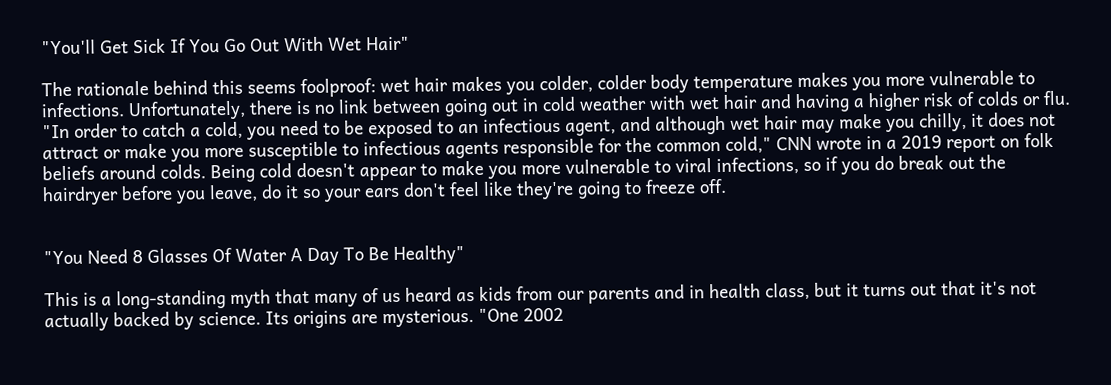"You'll Get Sick If You Go Out With Wet Hair"

The rationale behind this seems foolproof: wet hair makes you colder, colder body temperature makes you more vulnerable to infections. Unfortunately, there is no link between going out in cold weather with wet hair and having a higher risk of colds or flu. "In order to catch a cold, you need to be exposed to an infectious agent, and although wet hair may make you chilly, it does not attract or make you more susceptible to infectious agents responsible for the common cold," CNN wrote in a 2019 report on folk beliefs around colds. Being cold doesn't appear to make you more vulnerable to viral infections, so if you do break out the hairdryer before you leave, do it so your ears don't feel like they're going to freeze off.


"You Need 8 Glasses Of Water A Day To Be Healthy"

This is a long-standing myth that many of us heard as kids from our parents and in health class, but it turns out that it's not actually backed by science. Its origins are mysterious. "One 2002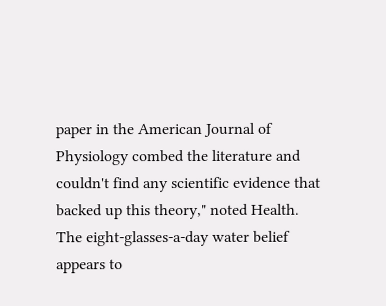paper in the American Journal of Physiology combed the literature and couldn't find any scientific evidence that backed up this theory," noted Health. The eight-glasses-a-day water belief appears to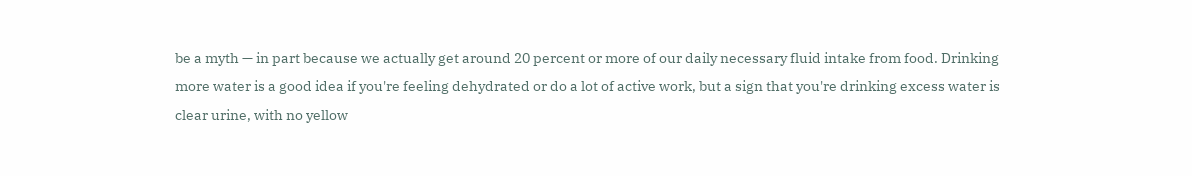be a myth — in part because we actually get around 20 percent or more of our daily necessary fluid intake from food. Drinking more water is a good idea if you're feeling dehydrated or do a lot of active work, but a sign that you're drinking excess water is clear urine, with no yellow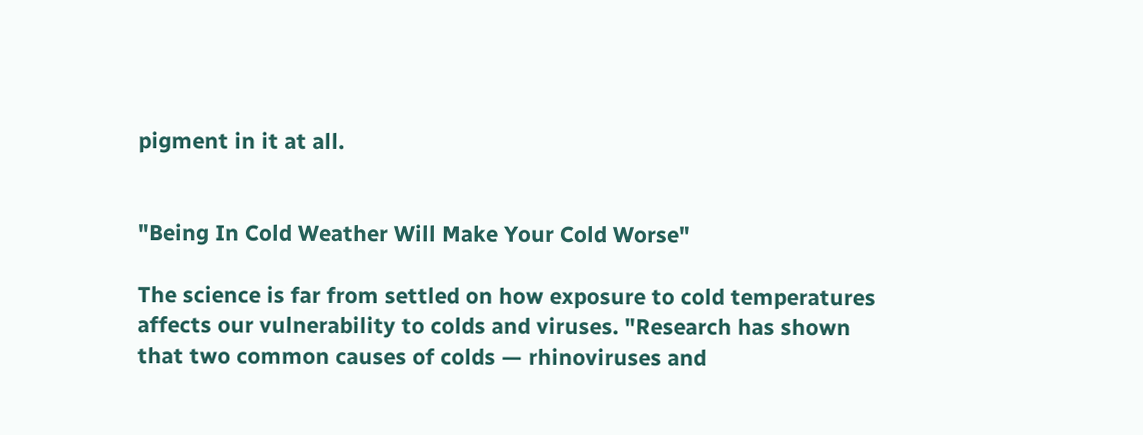pigment in it at all.


"Being In Cold Weather Will Make Your Cold Worse"

The science is far from settled on how exposure to cold temperatures affects our vulnerability to colds and viruses. "Research has shown that two common causes of colds — rhinoviruses and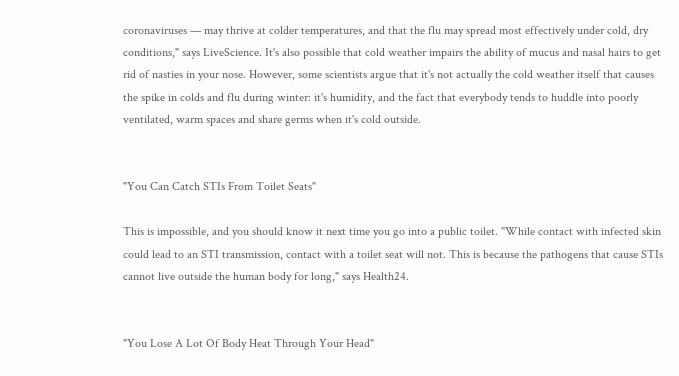coronaviruses — may thrive at colder temperatures, and that the flu may spread most effectively under cold, dry conditions," says LiveScience. It's also possible that cold weather impairs the ability of mucus and nasal hairs to get rid of nasties in your nose. However, some scientists argue that it's not actually the cold weather itself that causes the spike in colds and flu during winter: it's humidity, and the fact that everybody tends to huddle into poorly ventilated, warm spaces and share germs when it's cold outside.


"You Can Catch STIs From Toilet Seats"

This is impossible, and you should know it next time you go into a public toilet. "While contact with infected skin could lead to an STI transmission, contact with a toilet seat will not. This is because the pathogens that cause STIs cannot live outside the human body for long," says Health24.


"You Lose A Lot Of Body Heat Through Your Head"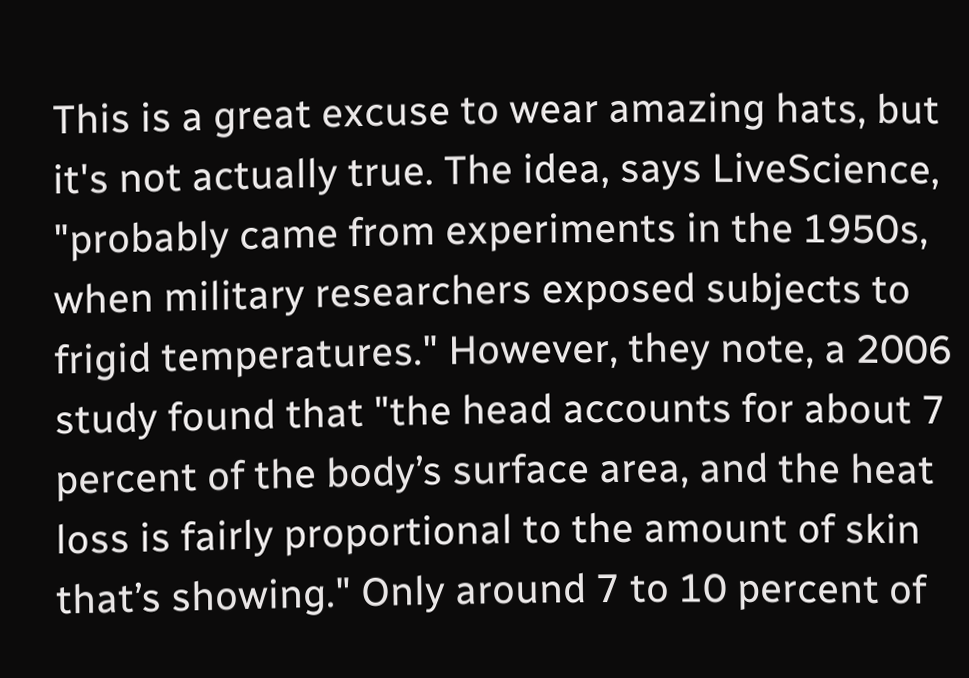This is a great excuse to wear amazing hats, but it's not actually true. The idea, says LiveScience, "probably came from experiments in the 1950s, when military researchers exposed subjects to frigid temperatures." However, they note, a 2006 study found that "the head accounts for about 7 percent of the body’s surface area, and the heat loss is fairly proportional to the amount of skin that’s showing." Only around 7 to 10 percent of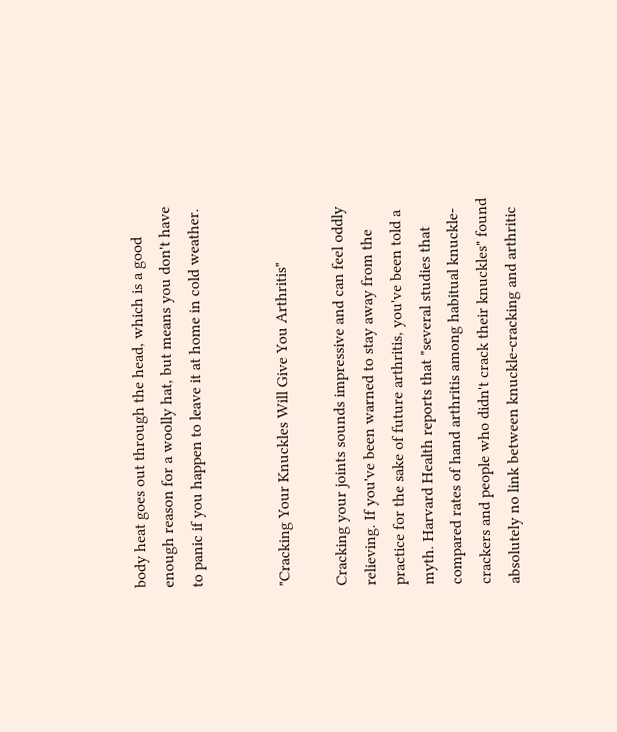body heat goes out through the head, which is a good enough reason for a woolly hat, but means you don't have to panic if you happen to leave it at home in cold weather.


"Cracking Your Knuckles Will Give You Arthritis"

Cracking your joints sounds impressive and can feel oddly relieving. If you've been warned to stay away from the practice for the sake of future arthritis, you've been told a myth. Harvard Health reports that "several studies that compared rates of hand arthritis among habitual knuckle-crackers and people who didn't crack their knuckles" found absolutely no link between knuckle-cracking and arthritic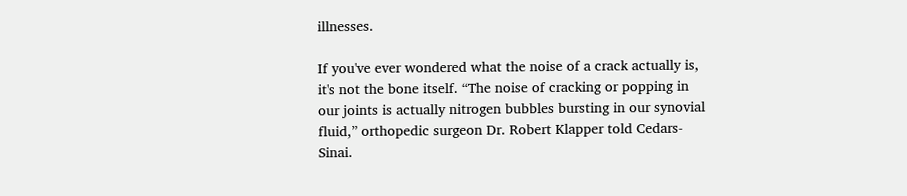illnesses.

If you've ever wondered what the noise of a crack actually is, it's not the bone itself. “The noise of cracking or popping in our joints is actually nitrogen bubbles bursting in our synovial fluid,” orthopedic surgeon Dr. Robert Klapper told Cedars-Sinai.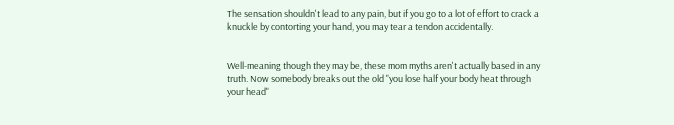The sensation shouldn't lead to any pain, but if you go to a lot of effort to crack a knuckle by contorting your hand, you may tear a tendon accidentally.


Well-meaning though they may be, these mom myths aren't actually based in any truth. Now somebody breaks out the old "you lose half your body heat through your head"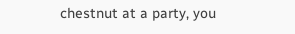chestnut at a party, you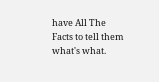have All The Facts to tell them what's what.